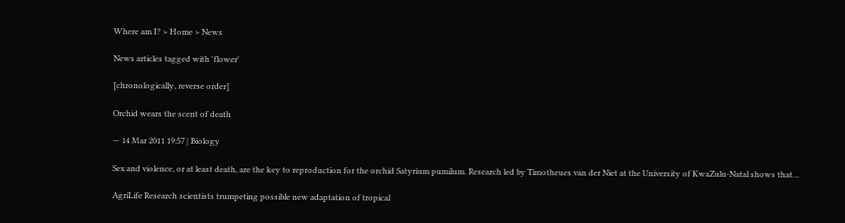Where am I? > Home > News

News articles tagged with 'flower'

[chronologically, reverse order]

Orchid wears the scent of death

— 14 Mar 2011 19:57 | Biology

Sex and violence, or at least death, are the key to reproduction for the orchid Satyrium pumilum. Research led by Timotheues van der Niet at the University of KwaZulu-Natal shows that…

AgriLife Research scientists trumpeting possible new adaptation of tropical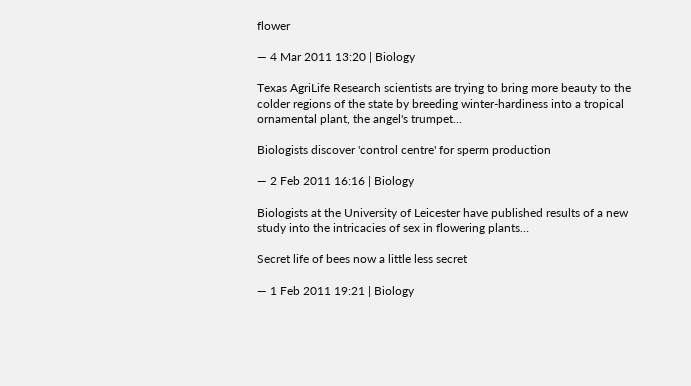flower

— 4 Mar 2011 13:20 | Biology

Texas AgriLife Research scientists are trying to bring more beauty to the colder regions of the state by breeding winter-hardiness into a tropical ornamental plant, the angel's trumpet…

Biologists discover 'control centre' for sperm production

— 2 Feb 2011 16:16 | Biology

Biologists at the University of Leicester have published results of a new study into the intricacies of sex in flowering plants…

Secret life of bees now a little less secret

— 1 Feb 2011 19:21 | Biology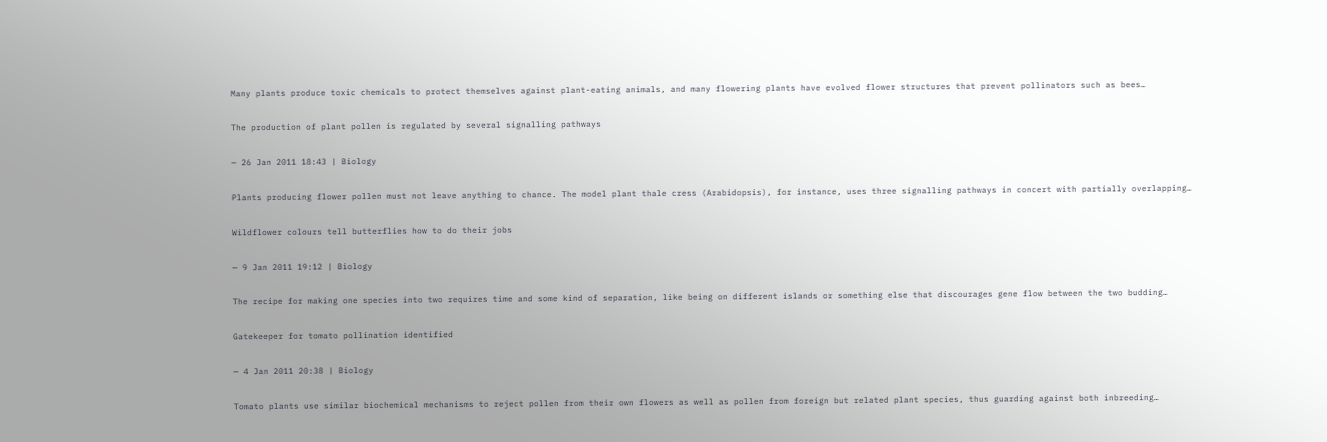Many plants produce toxic chemicals to protect themselves against plant-eating animals, and many flowering plants have evolved flower structures that prevent pollinators such as bees…

The production of plant pollen is regulated by several signalling pathways

— 26 Jan 2011 18:43 | Biology

Plants producing flower pollen must not leave anything to chance. The model plant thale cress (Arabidopsis), for instance, uses three signalling pathways in concert with partially overlapping…

Wildflower colours tell butterflies how to do their jobs

— 9 Jan 2011 19:12 | Biology

The recipe for making one species into two requires time and some kind of separation, like being on different islands or something else that discourages gene flow between the two budding…

Gatekeeper for tomato pollination identified

— 4 Jan 2011 20:38 | Biology

Tomato plants use similar biochemical mechanisms to reject pollen from their own flowers as well as pollen from foreign but related plant species, thus guarding against both inbreeding…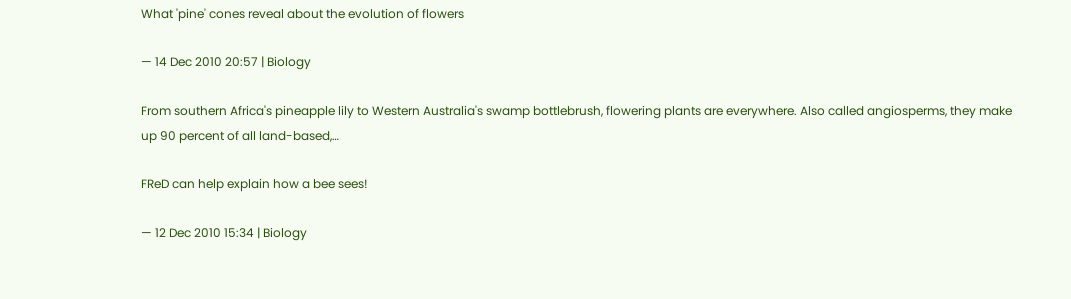What 'pine' cones reveal about the evolution of flowers

— 14 Dec 2010 20:57 | Biology

From southern Africa's pineapple lily to Western Australia's swamp bottlebrush, flowering plants are everywhere. Also called angiosperms, they make up 90 percent of all land-based,…

FReD can help explain how a bee sees!

— 12 Dec 2010 15:34 | Biology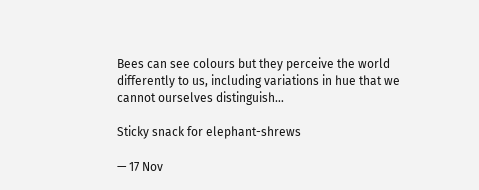Bees can see colours but they perceive the world differently to us, including variations in hue that we cannot ourselves distinguish…

Sticky snack for elephant-shrews

— 17 Nov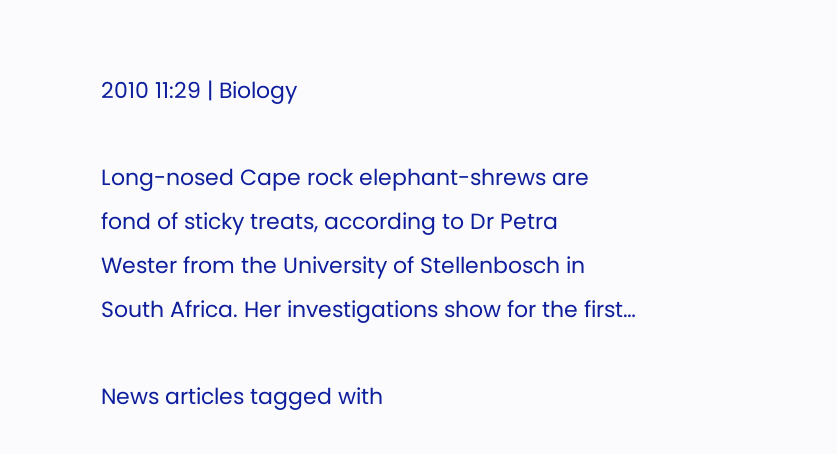2010 11:29 | Biology

Long-nosed Cape rock elephant-shrews are fond of sticky treats, according to Dr Petra Wester from the University of Stellenbosch in South Africa. Her investigations show for the first…

News articles tagged with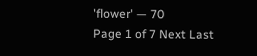'flower' — 70
Page 1 of 7 Next Last